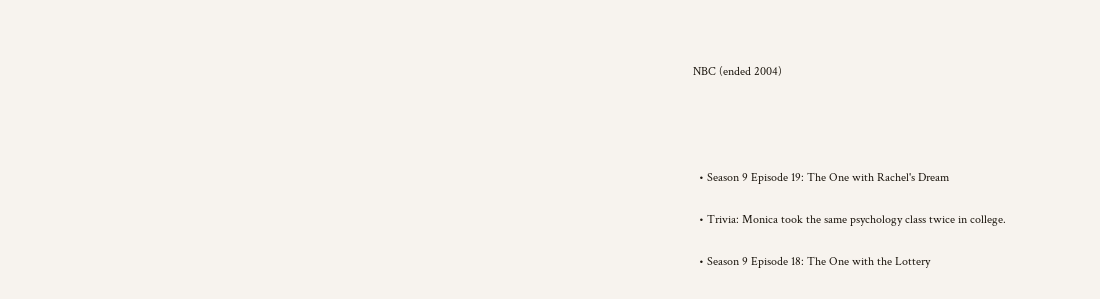NBC (ended 2004)




  • Season 9 Episode 19: The One with Rachel's Dream

  • Trivia: Monica took the same psychology class twice in college.

  • Season 9 Episode 18: The One with the Lottery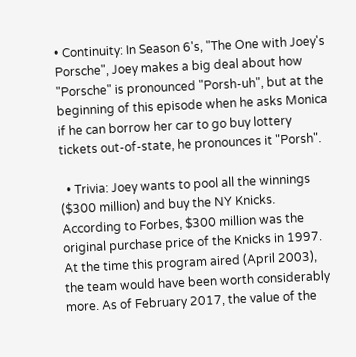• Continuity: In Season 6's, "The One with Joey's Porsche", Joey makes a big deal about how "Porsche" is pronounced "Porsh-uh", but at the beginning of this episode when he asks Monica if he can borrow her car to go buy lottery tickets out-of-state, he pronounces it "Porsh".

  • Trivia: Joey wants to pool all the winnings ($300 million) and buy the NY Knicks. According to Forbes, $300 million was the original purchase price of the Knicks in 1997. At the time this program aired (April 2003), the team would have been worth considerably more. As of February 2017, the value of the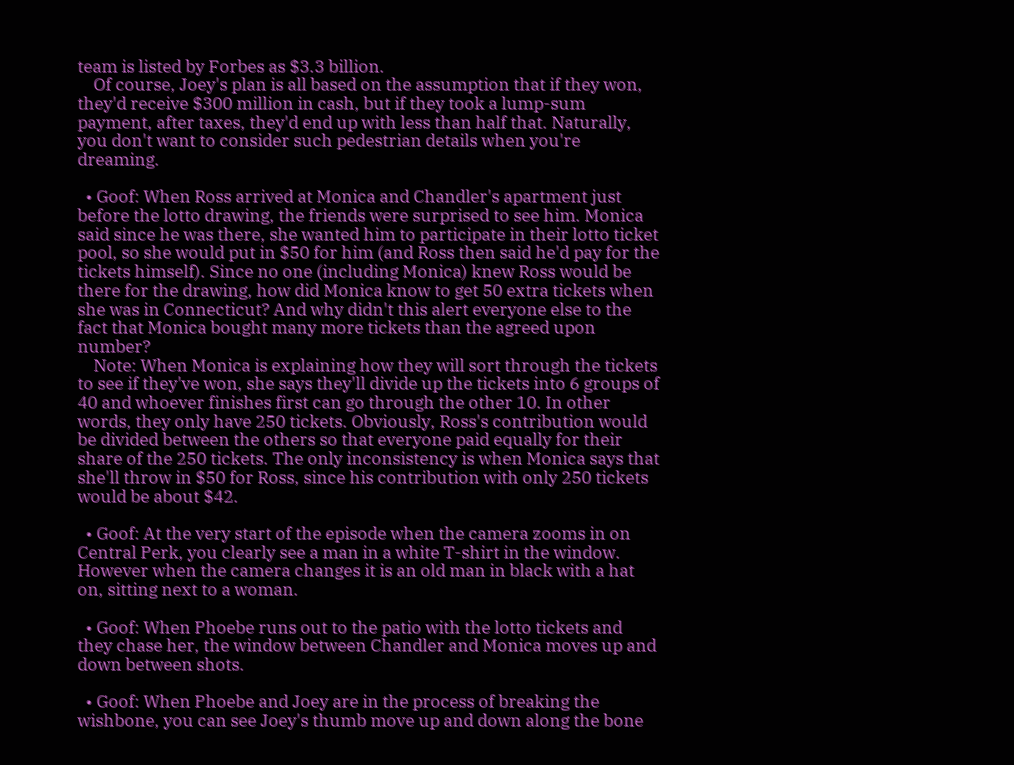team is listed by Forbes as $3.3 billion.
    Of course, Joey's plan is all based on the assumption that if they won, they'd receive $300 million in cash, but if they took a lump-sum payment, after taxes, they'd end up with less than half that. Naturally, you don't want to consider such pedestrian details when you're dreaming.

  • Goof: When Ross arrived at Monica and Chandler's apartment just before the lotto drawing, the friends were surprised to see him. Monica said since he was there, she wanted him to participate in their lotto ticket pool, so she would put in $50 for him (and Ross then said he'd pay for the tickets himself). Since no one (including Monica) knew Ross would be there for the drawing, how did Monica know to get 50 extra tickets when she was in Connecticut? And why didn't this alert everyone else to the fact that Monica bought many more tickets than the agreed upon number?
    Note: When Monica is explaining how they will sort through the tickets to see if they've won, she says they'll divide up the tickets into 6 groups of 40 and whoever finishes first can go through the other 10. In other words, they only have 250 tickets. Obviously, Ross's contribution would be divided between the others so that everyone paid equally for their share of the 250 tickets. The only inconsistency is when Monica says that she'll throw in $50 for Ross, since his contribution with only 250 tickets would be about $42.

  • Goof: At the very start of the episode when the camera zooms in on Central Perk, you clearly see a man in a white T-shirt in the window. However when the camera changes it is an old man in black with a hat on, sitting next to a woman.

  • Goof: When Phoebe runs out to the patio with the lotto tickets and they chase her, the window between Chandler and Monica moves up and down between shots.

  • Goof: When Phoebe and Joey are in the process of breaking the wishbone, you can see Joey's thumb move up and down along the bone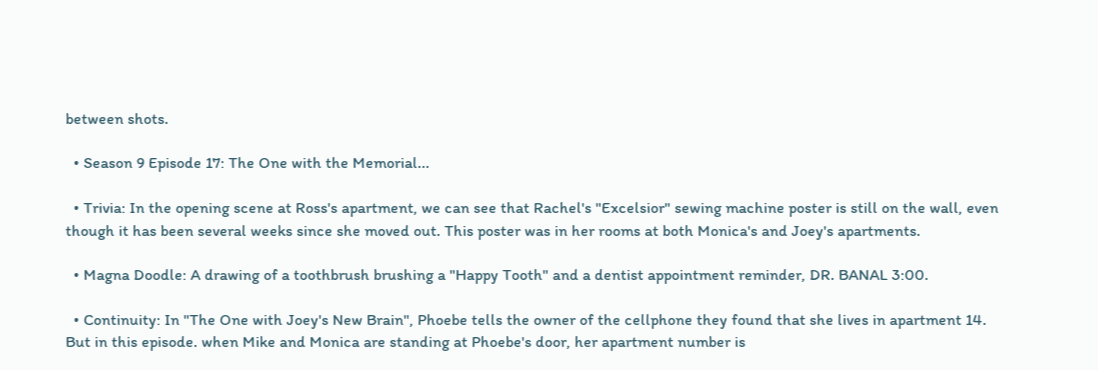between shots.

  • Season 9 Episode 17: The One with the Memorial...

  • Trivia: In the opening scene at Ross's apartment, we can see that Rachel's "Excelsior" sewing machine poster is still on the wall, even though it has been several weeks since she moved out. This poster was in her rooms at both Monica's and Joey's apartments.

  • Magna Doodle: A drawing of a toothbrush brushing a "Happy Tooth" and a dentist appointment reminder, DR. BANAL 3:00.

  • Continuity: In "The One with Joey's New Brain", Phoebe tells the owner of the cellphone they found that she lives in apartment 14. But in this episode. when Mike and Monica are standing at Phoebe's door, her apartment number is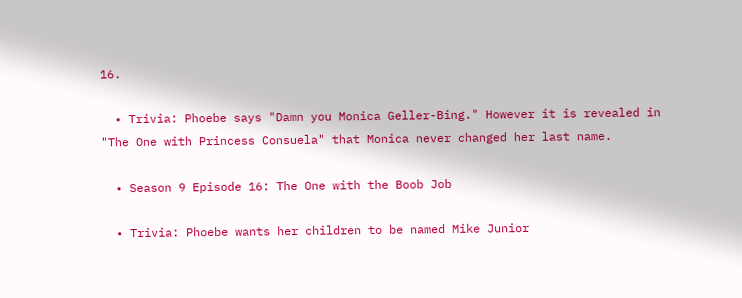16.

  • Trivia: Phoebe says "Damn you Monica Geller-Bing." However it is revealed in "The One with Princess Consuela" that Monica never changed her last name.

  • Season 9 Episode 16: The One with the Boob Job

  • Trivia: Phoebe wants her children to be named Mike Junior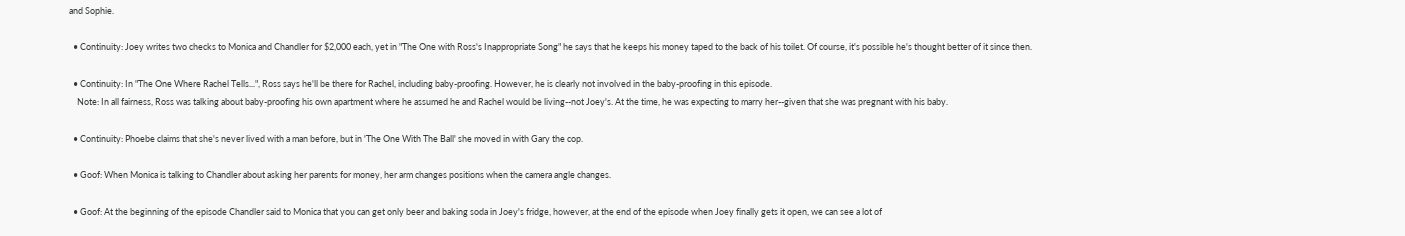and Sophie.

  • Continuity: Joey writes two checks to Monica and Chandler for $2,000 each, yet in "The One with Ross's Inappropriate Song" he says that he keeps his money taped to the back of his toilet. Of course, it's possible he's thought better of it since then.

  • Continuity: In "The One Where Rachel Tells...", Ross says he'll be there for Rachel, including baby-proofing. However, he is clearly not involved in the baby-proofing in this episode.
    Note: In all fairness, Ross was talking about baby-proofing his own apartment where he assumed he and Rachel would be living--not Joey's. At the time, he was expecting to marry her--given that she was pregnant with his baby.

  • Continuity: Phoebe claims that she's never lived with a man before, but in 'The One With The Ball' she moved in with Gary the cop.

  • Goof: When Monica is talking to Chandler about asking her parents for money, her arm changes positions when the camera angle changes.

  • Goof: At the beginning of the episode Chandler said to Monica that you can get only beer and baking soda in Joey's fridge, however, at the end of the episode when Joey finally gets it open, we can see a lot of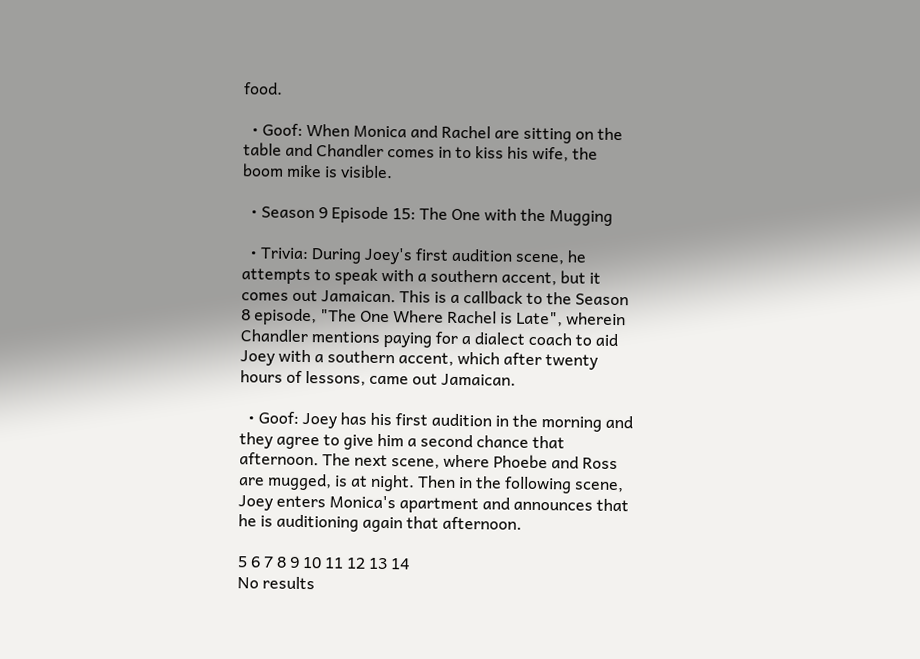food.

  • Goof: When Monica and Rachel are sitting on the table and Chandler comes in to kiss his wife, the boom mike is visible.

  • Season 9 Episode 15: The One with the Mugging

  • Trivia: During Joey's first audition scene, he attempts to speak with a southern accent, but it comes out Jamaican. This is a callback to the Season 8 episode, "The One Where Rachel is Late", wherein Chandler mentions paying for a dialect coach to aid Joey with a southern accent, which after twenty hours of lessons, came out Jamaican.

  • Goof: Joey has his first audition in the morning and they agree to give him a second chance that afternoon. The next scene, where Phoebe and Ross are mugged, is at night. Then in the following scene, Joey enters Monica's apartment and announces that he is auditioning again that afternoon.

5 6 7 8 9 10 11 12 13 14
No results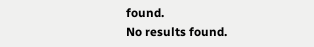found.
No results found.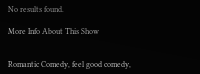No results found.

More Info About This Show


Romantic Comedy, feel good comedy,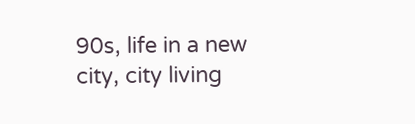90s, life in a new city, city living